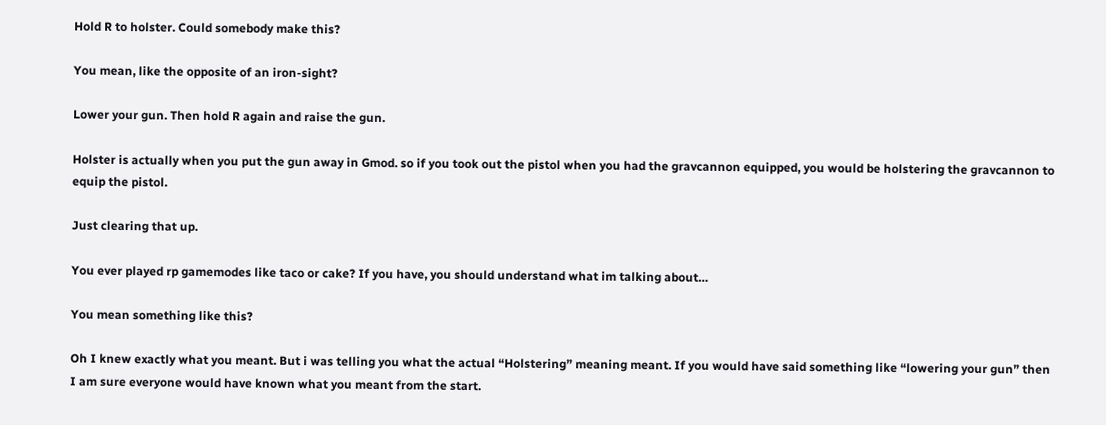Hold R to holster. Could somebody make this?

You mean, like the opposite of an iron-sight?

Lower your gun. Then hold R again and raise the gun.

Holster is actually when you put the gun away in Gmod. so if you took out the pistol when you had the gravcannon equipped, you would be holstering the gravcannon to equip the pistol.

Just clearing that up.

You ever played rp gamemodes like taco or cake? If you have, you should understand what im talking about…

You mean something like this?

Oh I knew exactly what you meant. But i was telling you what the actual “Holstering” meaning meant. If you would have said something like “lowering your gun” then I am sure everyone would have known what you meant from the start.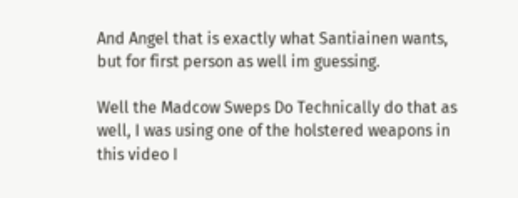And Angel that is exactly what Santiainen wants, but for first person as well im guessing.

Well the Madcow Sweps Do Technically do that as well, I was using one of the holstered weapons in this video I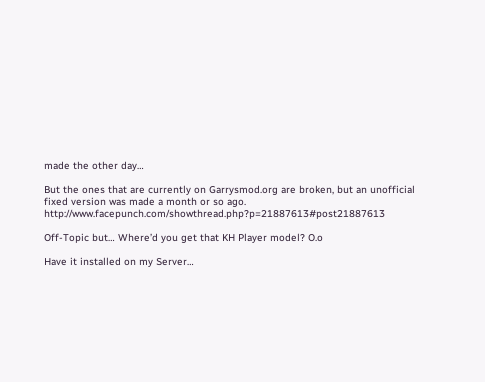made the other day…

But the ones that are currently on Garrysmod.org are broken, but an unofficial fixed version was made a month or so ago. http://www.facepunch.com/showthread.php?p=21887613#post21887613

Off-Topic but… Where’d you get that KH Player model? O.o

Have it installed on my Server…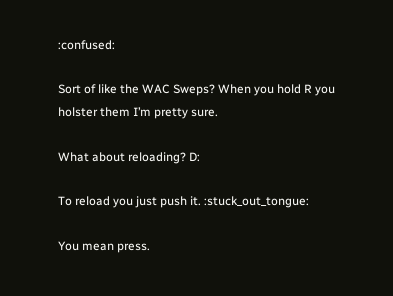:confused:

Sort of like the WAC Sweps? When you hold R you holster them I’m pretty sure.

What about reloading? D:

To reload you just push it. :stuck_out_tongue:

You mean press.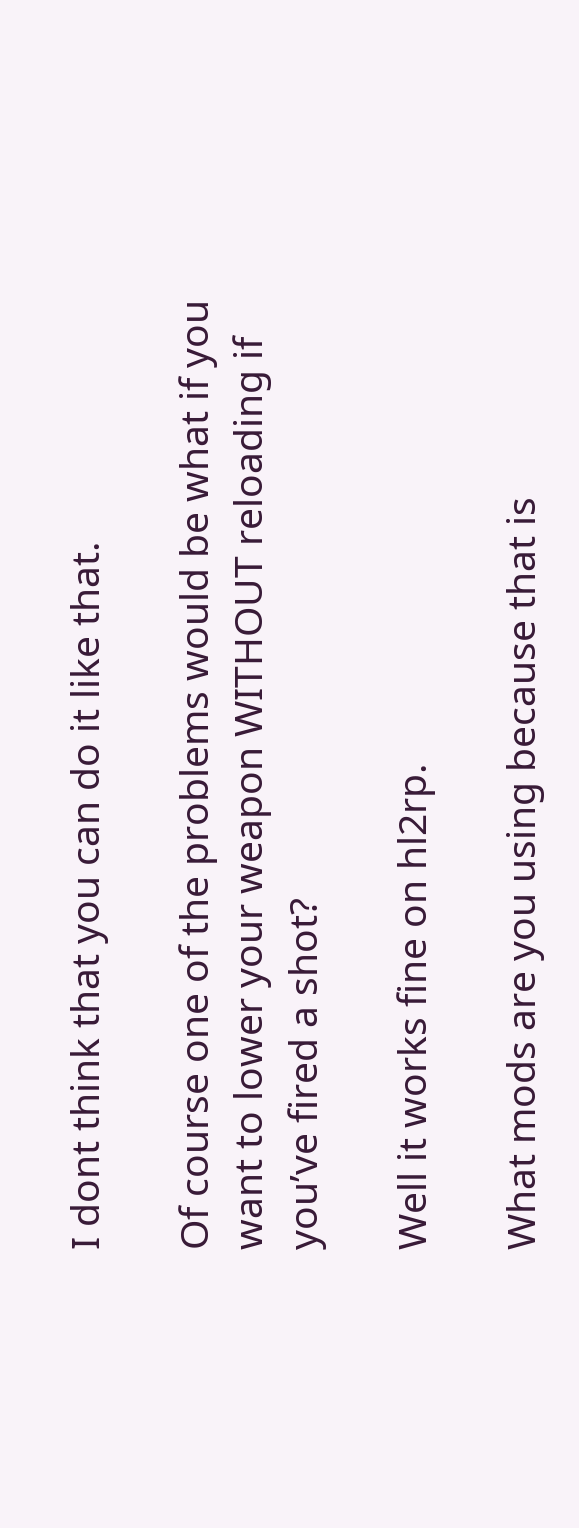I dont think that you can do it like that.

Of course one of the problems would be what if you want to lower your weapon WITHOUT reloading if you’ve fired a shot?

Well it works fine on hl2rp.

What mods are you using because that is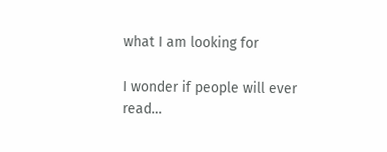what I am looking for

I wonder if people will ever read…